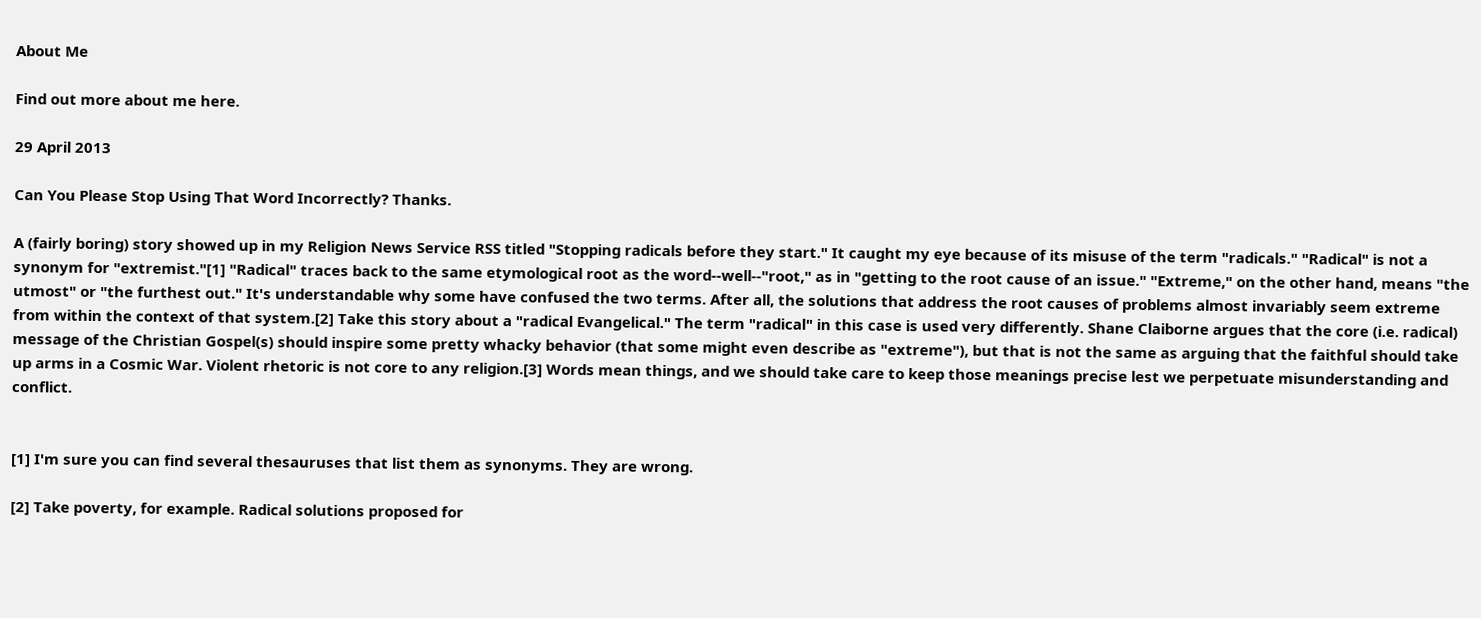About Me

Find out more about me here.

29 April 2013

Can You Please Stop Using That Word Incorrectly? Thanks.

A (fairly boring) story showed up in my Religion News Service RSS titled "Stopping radicals before they start." It caught my eye because of its misuse of the term "radicals." "Radical" is not a synonym for "extremist."[1] "Radical" traces back to the same etymological root as the word--well--"root," as in "getting to the root cause of an issue." "Extreme," on the other hand, means "the utmost" or "the furthest out." It's understandable why some have confused the two terms. After all, the solutions that address the root causes of problems almost invariably seem extreme from within the context of that system.[2] Take this story about a "radical Evangelical." The term "radical" in this case is used very differently. Shane Claiborne argues that the core (i.e. radical) message of the Christian Gospel(s) should inspire some pretty whacky behavior (that some might even describe as "extreme"), but that is not the same as arguing that the faithful should take up arms in a Cosmic War. Violent rhetoric is not core to any religion.[3] Words mean things, and we should take care to keep those meanings precise lest we perpetuate misunderstanding and conflict.


[1] I'm sure you can find several thesauruses that list them as synonyms. They are wrong.

[2] Take poverty, for example. Radical solutions proposed for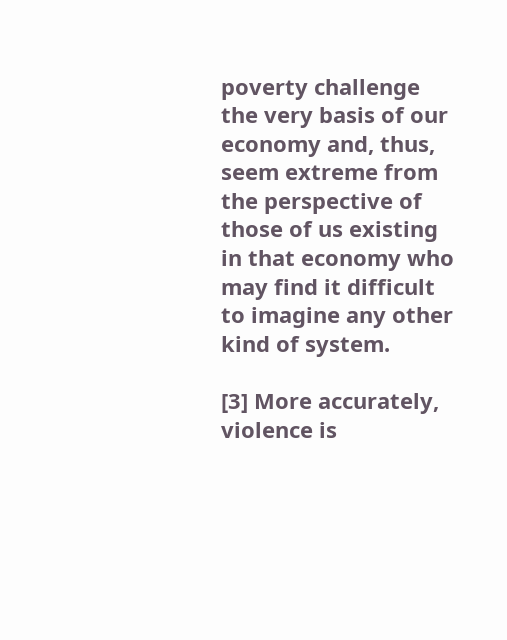poverty challenge the very basis of our economy and, thus, seem extreme from the perspective of those of us existing in that economy who may find it difficult to imagine any other kind of system.

[3] More accurately, violence is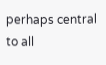perhaps central to all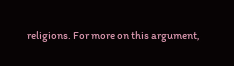religions. For more on this argument,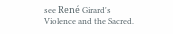see René Girard's Violence and the Sacred.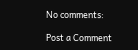No comments:

Post a Comment